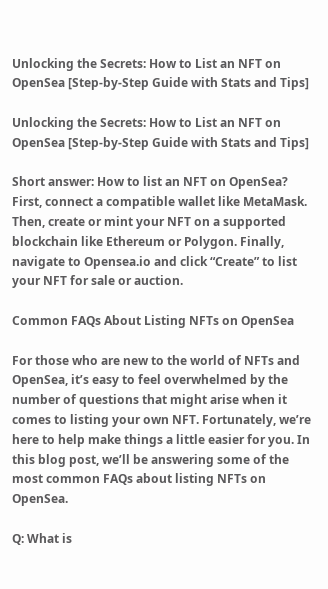Unlocking the Secrets: How to List an NFT on OpenSea [Step-by-Step Guide with Stats and Tips]

Unlocking the Secrets: How to List an NFT on OpenSea [Step-by-Step Guide with Stats and Tips]

Short answer: How to list an NFT on OpenSea? First, connect a compatible wallet like MetaMask. Then, create or mint your NFT on a supported blockchain like Ethereum or Polygon. Finally, navigate to Opensea.io and click “Create” to list your NFT for sale or auction.

Common FAQs About Listing NFTs on OpenSea

For those who are new to the world of NFTs and OpenSea, it’s easy to feel overwhelmed by the number of questions that might arise when it comes to listing your own NFT. Fortunately, we’re here to help make things a little easier for you. In this blog post, we’ll be answering some of the most common FAQs about listing NFTs on OpenSea.

Q: What is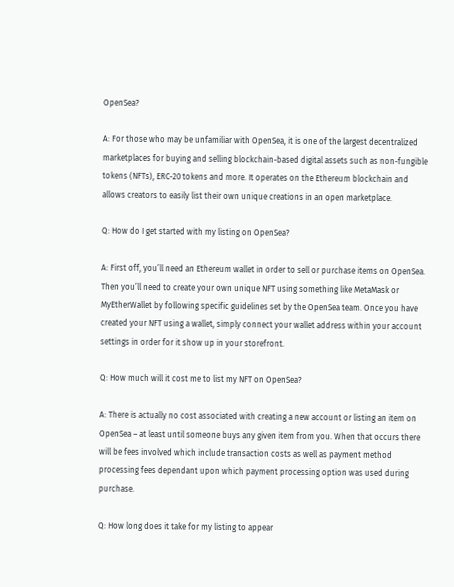OpenSea?

A: For those who may be unfamiliar with OpenSea, it is one of the largest decentralized marketplaces for buying and selling blockchain-based digital assets such as non-fungible tokens (NFTs), ERC-20 tokens and more. It operates on the Ethereum blockchain and allows creators to easily list their own unique creations in an open marketplace.

Q: How do I get started with my listing on OpenSea?

A: First off, you’ll need an Ethereum wallet in order to sell or purchase items on OpenSea. Then you’ll need to create your own unique NFT using something like MetaMask or MyEtherWallet by following specific guidelines set by the OpenSea team. Once you have created your NFT using a wallet, simply connect your wallet address within your account settings in order for it show up in your storefront.

Q: How much will it cost me to list my NFT on OpenSea?

A: There is actually no cost associated with creating a new account or listing an item on OpenSea – at least until someone buys any given item from you. When that occurs there will be fees involved which include transaction costs as well as payment method processing fees dependant upon which payment processing option was used during purchase.

Q: How long does it take for my listing to appear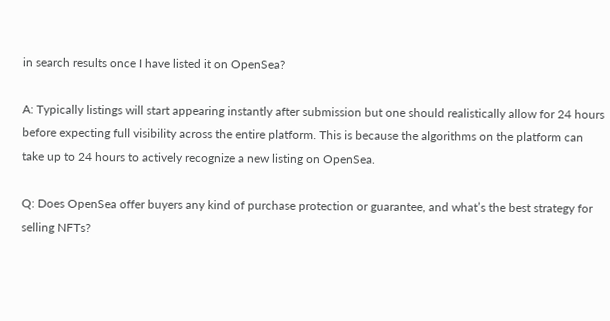in search results once I have listed it on OpenSea?

A: Typically listings will start appearing instantly after submission but one should realistically allow for 24 hours before expecting full visibility across the entire platform. This is because the algorithms on the platform can take up to 24 hours to actively recognize a new listing on OpenSea.

Q: Does OpenSea offer buyers any kind of purchase protection or guarantee, and what’s the best strategy for selling NFTs?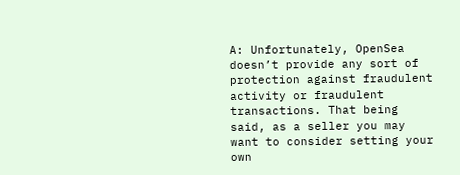A: Unfortunately, OpenSea doesn’t provide any sort of protection against fraudulent activity or fraudulent transactions. That being said, as a seller you may want to consider setting your own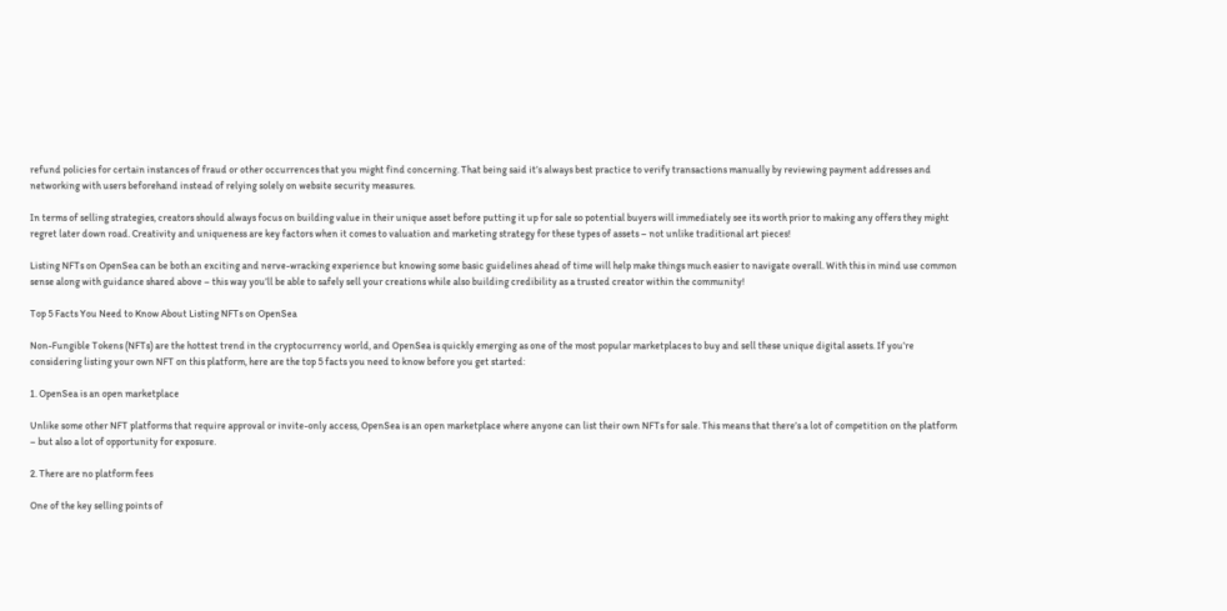refund policies for certain instances of fraud or other occurrences that you might find concerning. That being said it’s always best practice to verify transactions manually by reviewing payment addresses and networking with users beforehand instead of relying solely on website security measures.

In terms of selling strategies, creators should always focus on building value in their unique asset before putting it up for sale so potential buyers will immediately see its worth prior to making any offers they might regret later down road. Creativity and uniqueness are key factors when it comes to valuation and marketing strategy for these types of assets – not unlike traditional art pieces!

Listing NFTs on OpenSea can be both an exciting and nerve-wracking experience but knowing some basic guidelines ahead of time will help make things much easier to navigate overall. With this in mind use common sense along with guidance shared above – this way you’ll be able to safely sell your creations while also building credibility as a trusted creator within the community!

Top 5 Facts You Need to Know About Listing NFTs on OpenSea

Non-Fungible Tokens (NFTs) are the hottest trend in the cryptocurrency world, and OpenSea is quickly emerging as one of the most popular marketplaces to buy and sell these unique digital assets. If you’re considering listing your own NFT on this platform, here are the top 5 facts you need to know before you get started:

1. OpenSea is an open marketplace

Unlike some other NFT platforms that require approval or invite-only access, OpenSea is an open marketplace where anyone can list their own NFTs for sale. This means that there’s a lot of competition on the platform – but also a lot of opportunity for exposure.

2. There are no platform fees

One of the key selling points of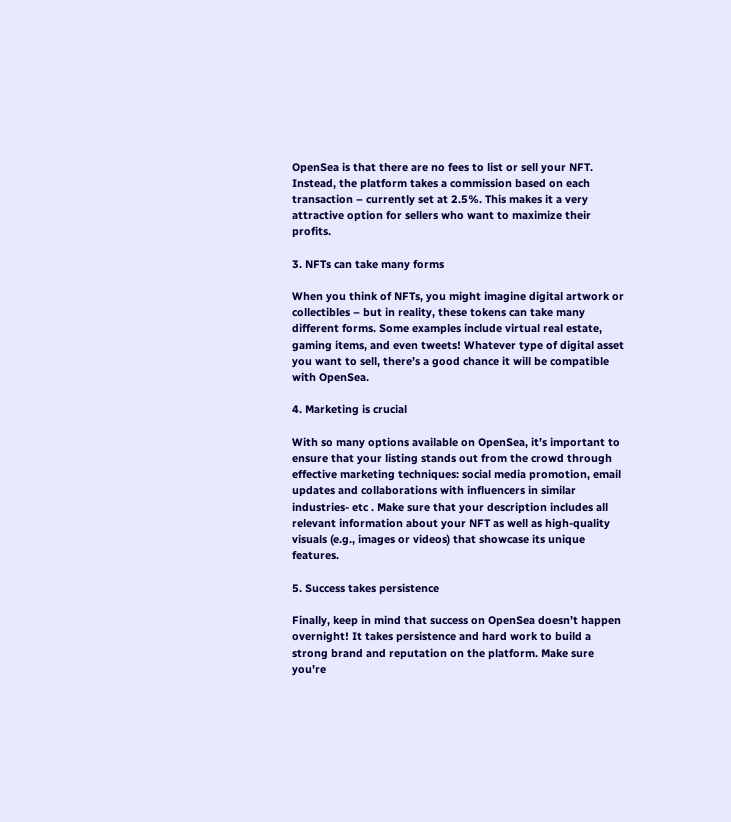OpenSea is that there are no fees to list or sell your NFT. Instead, the platform takes a commission based on each transaction – currently set at 2.5%. This makes it a very attractive option for sellers who want to maximize their profits.

3. NFTs can take many forms

When you think of NFTs, you might imagine digital artwork or collectibles – but in reality, these tokens can take many different forms. Some examples include virtual real estate, gaming items, and even tweets! Whatever type of digital asset you want to sell, there’s a good chance it will be compatible with OpenSea.

4. Marketing is crucial

With so many options available on OpenSea, it’s important to ensure that your listing stands out from the crowd through effective marketing techniques: social media promotion, email updates and collaborations with influencers in similar industries- etc . Make sure that your description includes all relevant information about your NFT as well as high-quality visuals (e.g., images or videos) that showcase its unique features.

5. Success takes persistence

Finally, keep in mind that success on OpenSea doesn’t happen overnight! It takes persistence and hard work to build a strong brand and reputation on the platform. Make sure you’re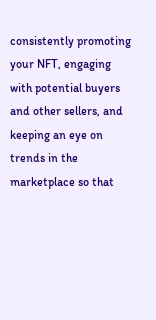consistently promoting your NFT, engaging with potential buyers and other sellers, and keeping an eye on trends in the marketplace so that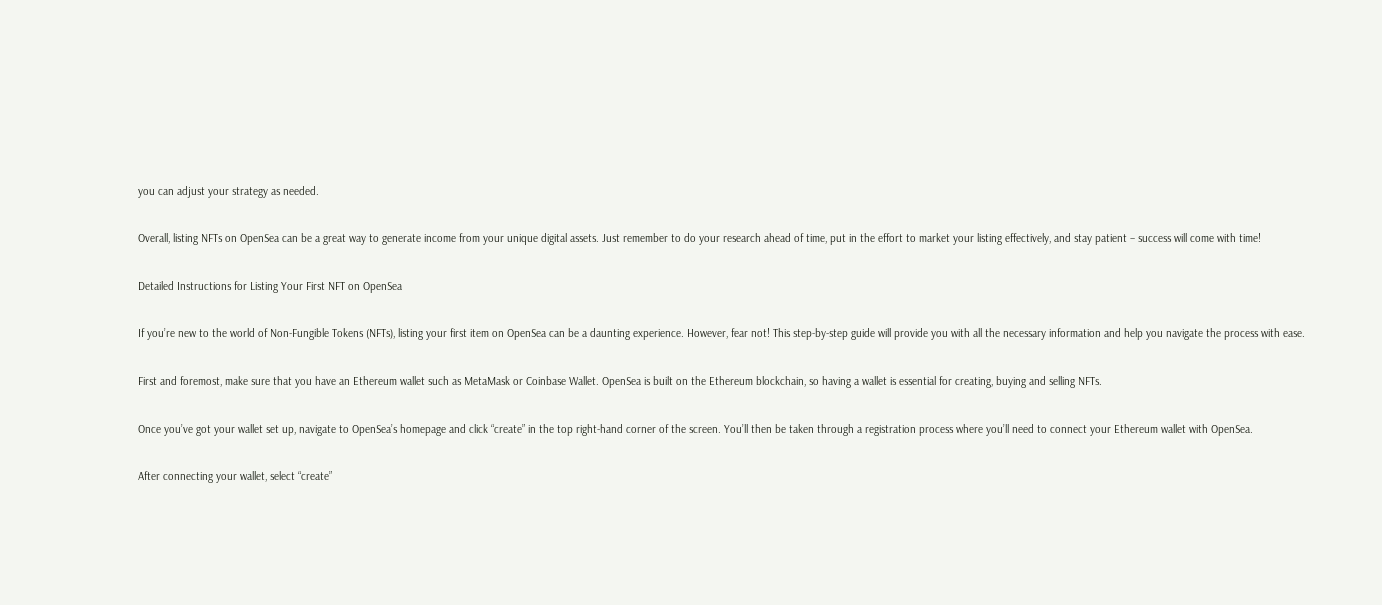you can adjust your strategy as needed.

Overall, listing NFTs on OpenSea can be a great way to generate income from your unique digital assets. Just remember to do your research ahead of time, put in the effort to market your listing effectively, and stay patient – success will come with time!

Detailed Instructions for Listing Your First NFT on OpenSea

If you’re new to the world of Non-Fungible Tokens (NFTs), listing your first item on OpenSea can be a daunting experience. However, fear not! This step-by-step guide will provide you with all the necessary information and help you navigate the process with ease.

First and foremost, make sure that you have an Ethereum wallet such as MetaMask or Coinbase Wallet. OpenSea is built on the Ethereum blockchain, so having a wallet is essential for creating, buying and selling NFTs.

Once you’ve got your wallet set up, navigate to OpenSea’s homepage and click “create” in the top right-hand corner of the screen. You’ll then be taken through a registration process where you’ll need to connect your Ethereum wallet with OpenSea.

After connecting your wallet, select “create”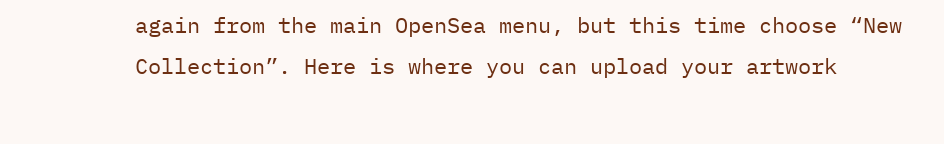again from the main OpenSea menu, but this time choose “New Collection”. Here is where you can upload your artwork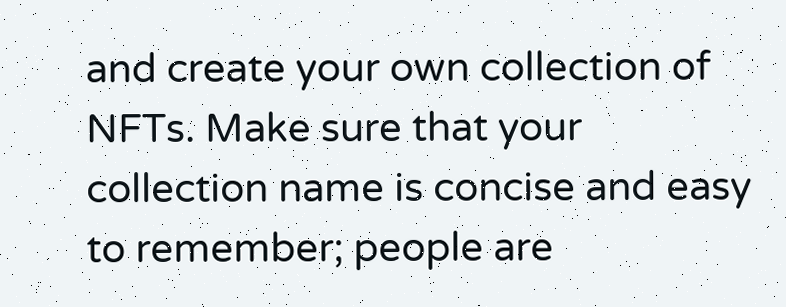and create your own collection of NFTs. Make sure that your collection name is concise and easy to remember; people are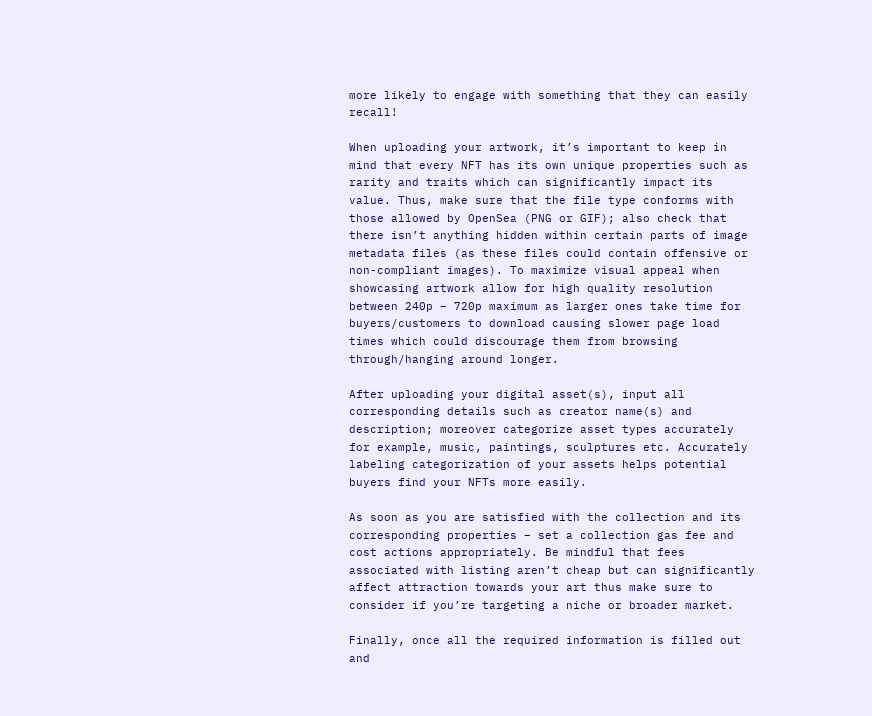more likely to engage with something that they can easily recall!

When uploading your artwork, it’s important to keep in mind that every NFT has its own unique properties such as rarity and traits which can significantly impact its value. Thus, make sure that the file type conforms with those allowed by OpenSea (PNG or GIF); also check that there isn’t anything hidden within certain parts of image metadata files (as these files could contain offensive or non-compliant images). To maximize visual appeal when showcasing artwork allow for high quality resolution between 240p – 720p maximum as larger ones take time for buyers/customers to download causing slower page load times which could discourage them from browsing through/hanging around longer.

After uploading your digital asset(s), input all corresponding details such as creator name(s) and description; moreover categorize asset types accurately for example, music, paintings, sculptures etc. Accurately labeling categorization of your assets helps potential buyers find your NFTs more easily.

As soon as you are satisfied with the collection and its corresponding properties – set a collection gas fee and cost actions appropriately. Be mindful that fees associated with listing aren’t cheap but can significantly affect attraction towards your art thus make sure to consider if you’re targeting a niche or broader market.

Finally, once all the required information is filled out and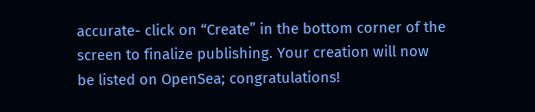accurate- click on “Create” in the bottom corner of the screen to finalize publishing. Your creation will now be listed on OpenSea; congratulations!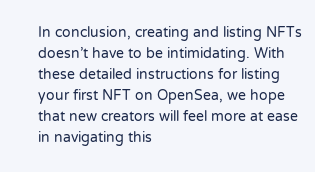In conclusion, creating and listing NFTs doesn’t have to be intimidating. With these detailed instructions for listing your first NFT on OpenSea, we hope that new creators will feel more at ease in navigating this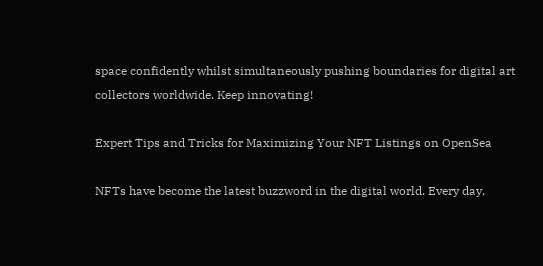space confidently whilst simultaneously pushing boundaries for digital art collectors worldwide. Keep innovating!

Expert Tips and Tricks for Maximizing Your NFT Listings on OpenSea

NFTs have become the latest buzzword in the digital world. Every day,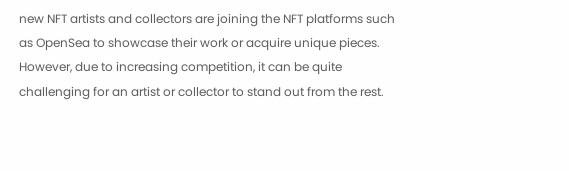new NFT artists and collectors are joining the NFT platforms such as OpenSea to showcase their work or acquire unique pieces. However, due to increasing competition, it can be quite challenging for an artist or collector to stand out from the rest.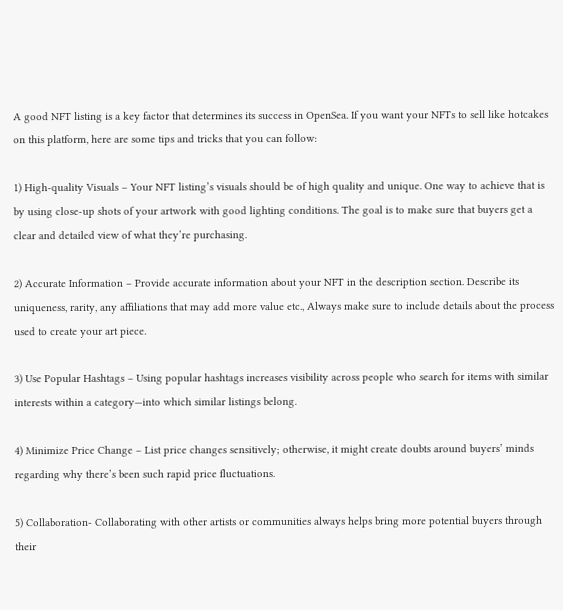A good NFT listing is a key factor that determines its success in OpenSea. If you want your NFTs to sell like hotcakes on this platform, here are some tips and tricks that you can follow:

1) High-quality Visuals – Your NFT listing’s visuals should be of high quality and unique. One way to achieve that is by using close-up shots of your artwork with good lighting conditions. The goal is to make sure that buyers get a clear and detailed view of what they’re purchasing.

2) Accurate Information – Provide accurate information about your NFT in the description section. Describe its uniqueness, rarity, any affiliations that may add more value etc., Always make sure to include details about the process used to create your art piece.

3) Use Popular Hashtags – Using popular hashtags increases visibility across people who search for items with similar interests within a category—into which similar listings belong.

4) Minimize Price Change – List price changes sensitively; otherwise, it might create doubts around buyers’ minds regarding why there’s been such rapid price fluctuations.

5) Collaboration- Collaborating with other artists or communities always helps bring more potential buyers through their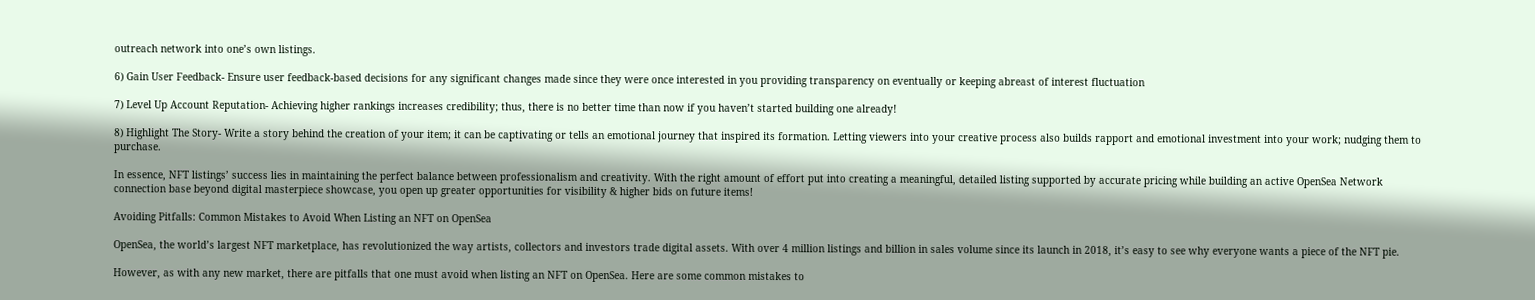outreach network into one’s own listings.

6) Gain User Feedback- Ensure user feedback-based decisions for any significant changes made since they were once interested in you providing transparency on eventually or keeping abreast of interest fluctuation

7) Level Up Account Reputation- Achieving higher rankings increases credibility; thus, there is no better time than now if you haven’t started building one already!

8) Highlight The Story- Write a story behind the creation of your item; it can be captivating or tells an emotional journey that inspired its formation. Letting viewers into your creative process also builds rapport and emotional investment into your work; nudging them to purchase.

In essence, NFT listings’ success lies in maintaining the perfect balance between professionalism and creativity. With the right amount of effort put into creating a meaningful, detailed listing supported by accurate pricing while building an active OpenSea Network connection base beyond digital masterpiece showcase, you open up greater opportunities for visibility & higher bids on future items!

Avoiding Pitfalls: Common Mistakes to Avoid When Listing an NFT on OpenSea

OpenSea, the world’s largest NFT marketplace, has revolutionized the way artists, collectors and investors trade digital assets. With over 4 million listings and billion in sales volume since its launch in 2018, it’s easy to see why everyone wants a piece of the NFT pie.

However, as with any new market, there are pitfalls that one must avoid when listing an NFT on OpenSea. Here are some common mistakes to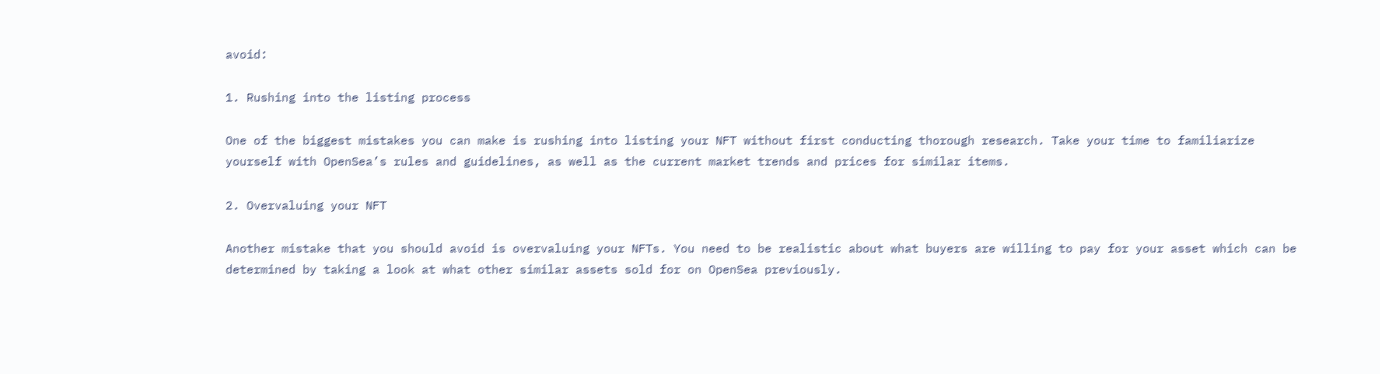avoid:

1. Rushing into the listing process

One of the biggest mistakes you can make is rushing into listing your NFT without first conducting thorough research. Take your time to familiarize yourself with OpenSea’s rules and guidelines, as well as the current market trends and prices for similar items.

2. Overvaluing your NFT

Another mistake that you should avoid is overvaluing your NFTs. You need to be realistic about what buyers are willing to pay for your asset which can be determined by taking a look at what other similar assets sold for on OpenSea previously.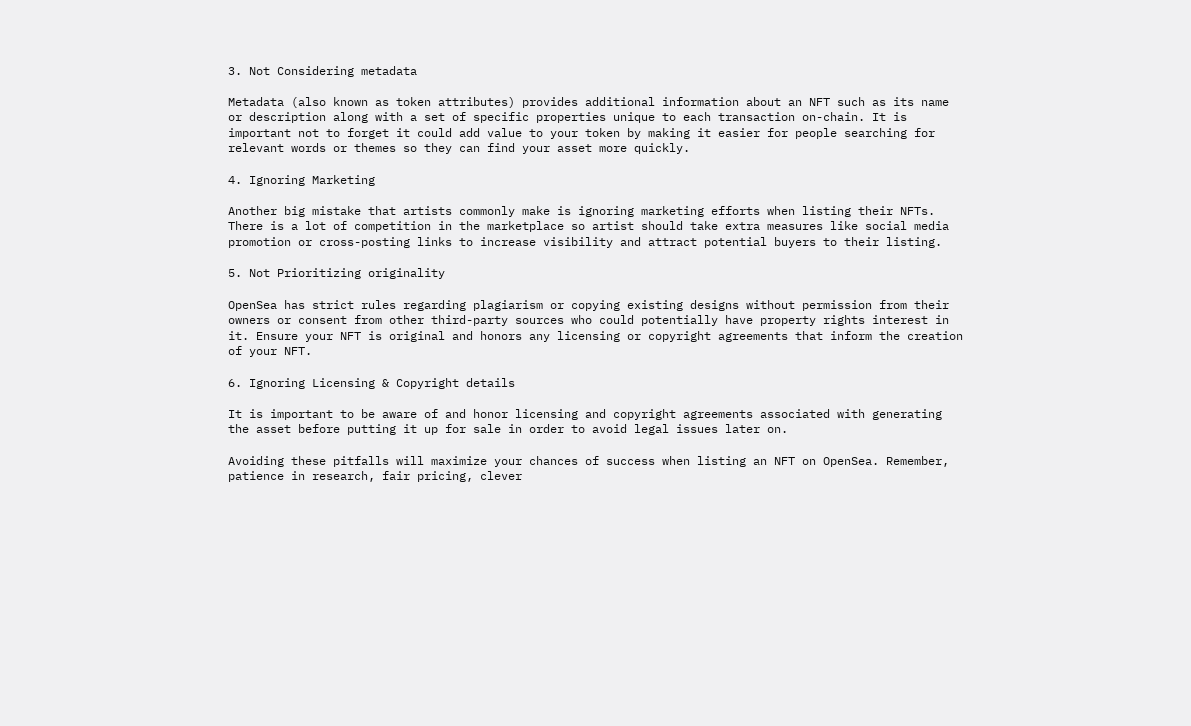3. Not Considering metadata

Metadata (also known as token attributes) provides additional information about an NFT such as its name or description along with a set of specific properties unique to each transaction on-chain. It is important not to forget it could add value to your token by making it easier for people searching for relevant words or themes so they can find your asset more quickly.

4. Ignoring Marketing

Another big mistake that artists commonly make is ignoring marketing efforts when listing their NFTs. There is a lot of competition in the marketplace so artist should take extra measures like social media promotion or cross-posting links to increase visibility and attract potential buyers to their listing.

5. Not Prioritizing originality

OpenSea has strict rules regarding plagiarism or copying existing designs without permission from their owners or consent from other third-party sources who could potentially have property rights interest in it. Ensure your NFT is original and honors any licensing or copyright agreements that inform the creation of your NFT.

6. Ignoring Licensing & Copyright details

It is important to be aware of and honor licensing and copyright agreements associated with generating the asset before putting it up for sale in order to avoid legal issues later on.

Avoiding these pitfalls will maximize your chances of success when listing an NFT on OpenSea. Remember, patience in research, fair pricing, clever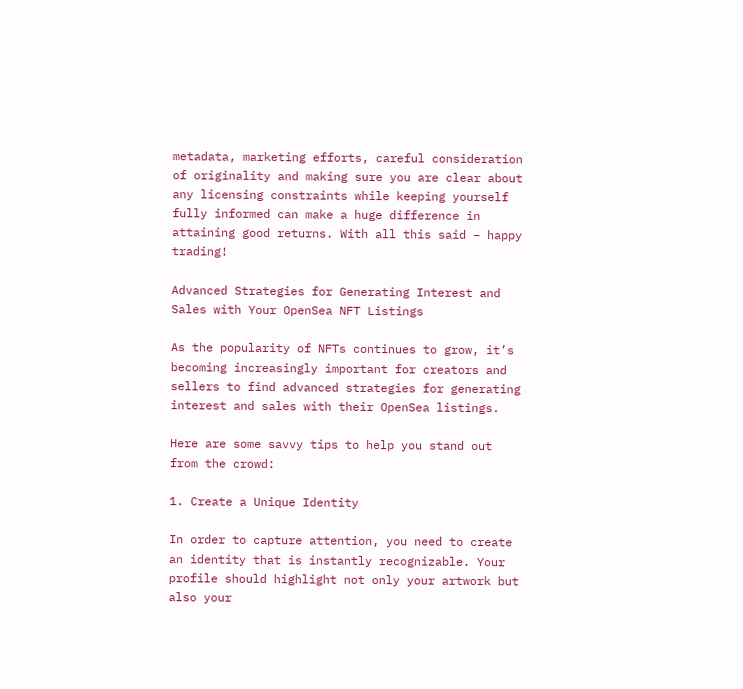metadata, marketing efforts, careful consideration of originality and making sure you are clear about any licensing constraints while keeping yourself fully informed can make a huge difference in attaining good returns. With all this said – happy trading!

Advanced Strategies for Generating Interest and Sales with Your OpenSea NFT Listings

As the popularity of NFTs continues to grow, it’s becoming increasingly important for creators and sellers to find advanced strategies for generating interest and sales with their OpenSea listings.

Here are some savvy tips to help you stand out from the crowd:

1. Create a Unique Identity

In order to capture attention, you need to create an identity that is instantly recognizable. Your profile should highlight not only your artwork but also your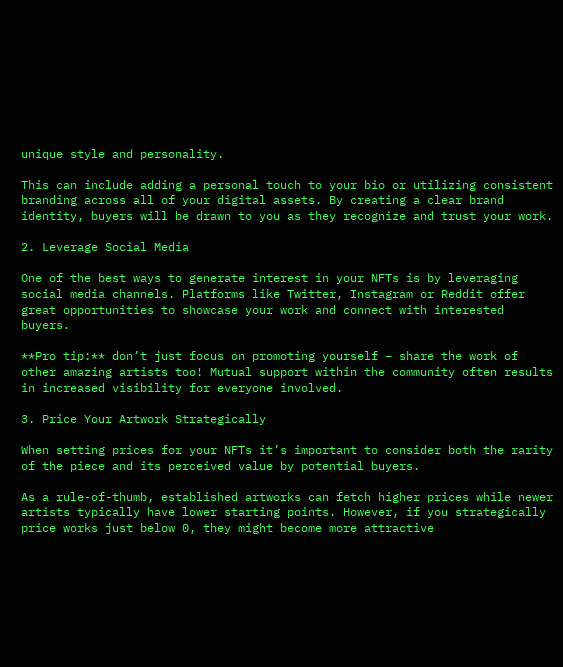unique style and personality.

This can include adding a personal touch to your bio or utilizing consistent branding across all of your digital assets. By creating a clear brand identity, buyers will be drawn to you as they recognize and trust your work.

2. Leverage Social Media

One of the best ways to generate interest in your NFTs is by leveraging social media channels. Platforms like Twitter, Instagram or Reddit offer great opportunities to showcase your work and connect with interested buyers.

**Pro tip:** don’t just focus on promoting yourself – share the work of other amazing artists too! Mutual support within the community often results in increased visibility for everyone involved.

3. Price Your Artwork Strategically

When setting prices for your NFTs it’s important to consider both the rarity of the piece and its perceived value by potential buyers.

As a rule-of-thumb, established artworks can fetch higher prices while newer artists typically have lower starting points. However, if you strategically price works just below 0, they might become more attractive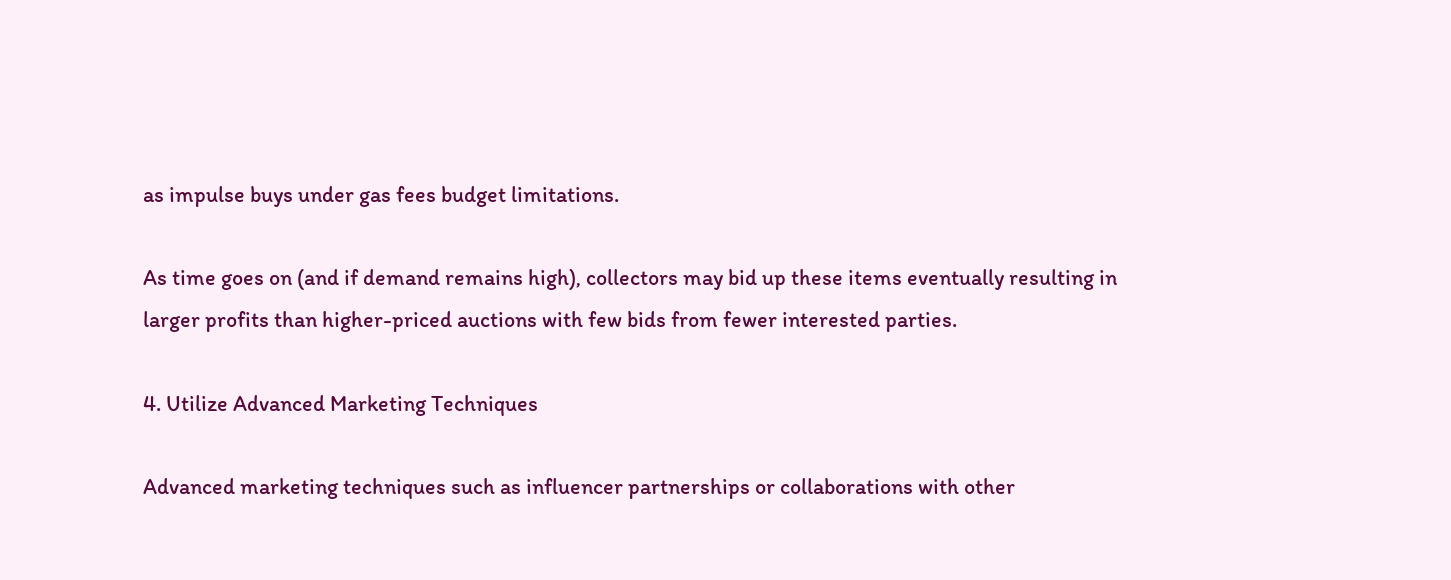as impulse buys under gas fees budget limitations.

As time goes on (and if demand remains high), collectors may bid up these items eventually resulting in larger profits than higher-priced auctions with few bids from fewer interested parties.

4. Utilize Advanced Marketing Techniques

Advanced marketing techniques such as influencer partnerships or collaborations with other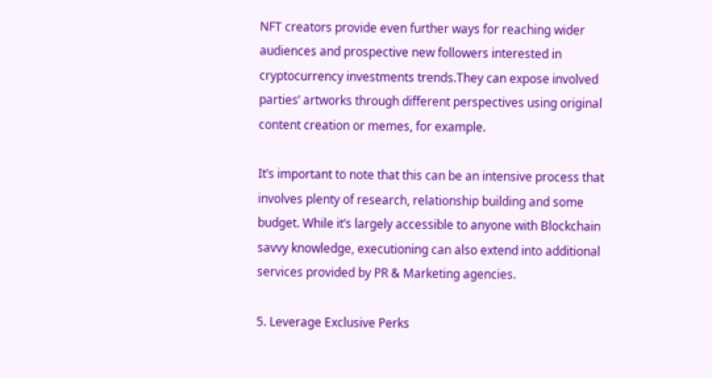NFT creators provide even further ways for reaching wider audiences and prospective new followers interested in cryptocurrency investments trends.They can expose involved parties’ artworks through different perspectives using original content creation or memes, for example.

It’s important to note that this can be an intensive process that involves plenty of research, relationship building and some budget. While it’s largely accessible to anyone with Blockchain savvy knowledge, executioning can also extend into additional services provided by PR & Marketing agencies.

5. Leverage Exclusive Perks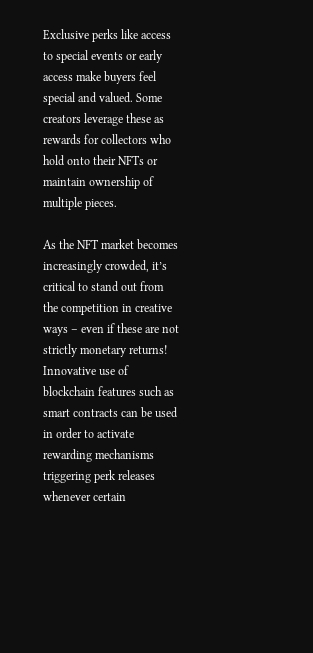Exclusive perks like access to special events or early access make buyers feel special and valued. Some creators leverage these as rewards for collectors who hold onto their NFTs or maintain ownership of multiple pieces.

As the NFT market becomes increasingly crowded, it’s critical to stand out from the competition in creative ways – even if these are not strictly monetary returns! Innovative use of blockchain features such as smart contracts can be used in order to activate rewarding mechanisms triggering perk releases whenever certain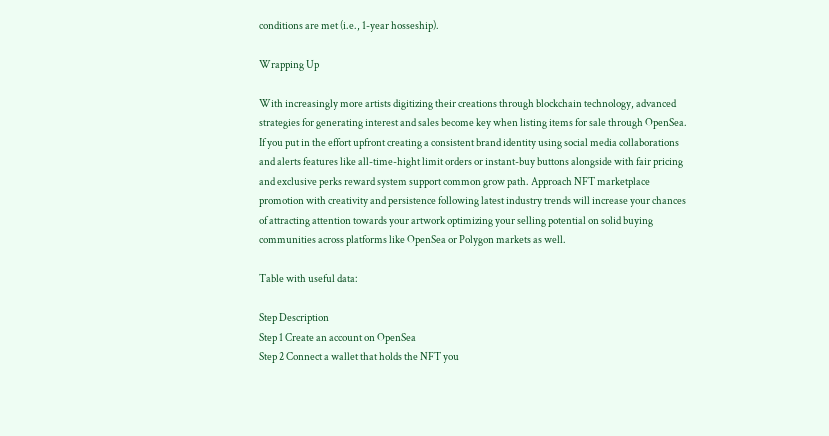conditions are met (i.e., 1-year hosseship).

Wrapping Up

With increasingly more artists digitizing their creations through blockchain technology, advanced strategies for generating interest and sales become key when listing items for sale through OpenSea. If you put in the effort upfront creating a consistent brand identity using social media collaborations and alerts features like all-time-hight limit orders or instant-buy buttons alongside with fair pricing and exclusive perks reward system support common grow path. Approach NFT marketplace promotion with creativity and persistence following latest industry trends will increase your chances of attracting attention towards your artwork optimizing your selling potential on solid buying communities across platforms like OpenSea or Polygon markets as well.

Table with useful data:

Step Description
Step 1 Create an account on OpenSea
Step 2 Connect a wallet that holds the NFT you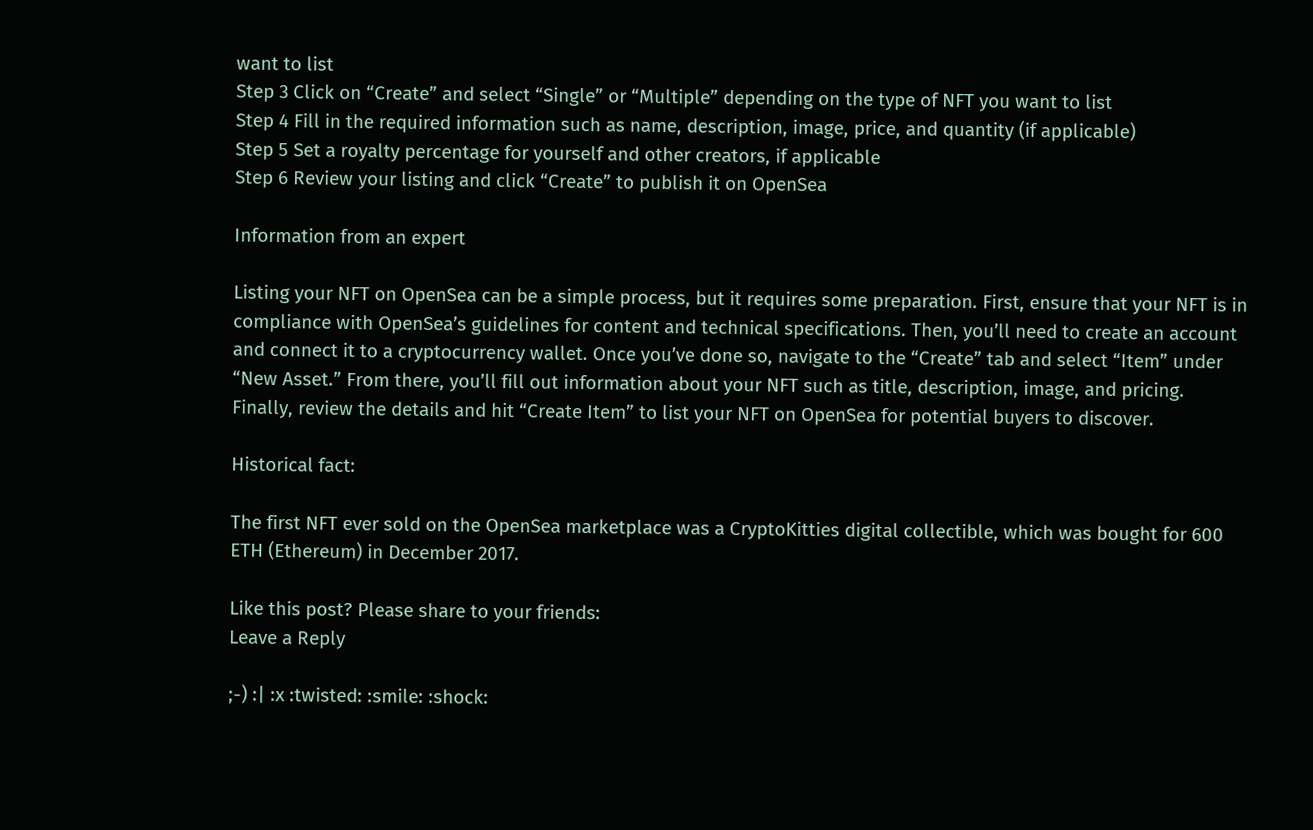want to list
Step 3 Click on “Create” and select “Single” or “Multiple” depending on the type of NFT you want to list
Step 4 Fill in the required information such as name, description, image, price, and quantity (if applicable)
Step 5 Set a royalty percentage for yourself and other creators, if applicable
Step 6 Review your listing and click “Create” to publish it on OpenSea

Information from an expert

Listing your NFT on OpenSea can be a simple process, but it requires some preparation. First, ensure that your NFT is in compliance with OpenSea’s guidelines for content and technical specifications. Then, you’ll need to create an account and connect it to a cryptocurrency wallet. Once you’ve done so, navigate to the “Create” tab and select “Item” under “New Asset.” From there, you’ll fill out information about your NFT such as title, description, image, and pricing. Finally, review the details and hit “Create Item” to list your NFT on OpenSea for potential buyers to discover.

Historical fact:

The first NFT ever sold on the OpenSea marketplace was a CryptoKitties digital collectible, which was bought for 600 ETH (Ethereum) in December 2017.

Like this post? Please share to your friends:
Leave a Reply

;-) :| :x :twisted: :smile: :shock: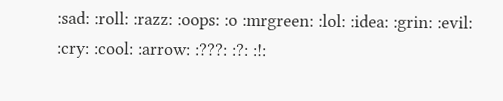:sad: :roll: :razz: :oops: :o :mrgreen: :lol: :idea: :grin: :evil: :cry: :cool: :arrow: :???: :?: :!: